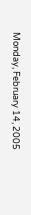Monday, February 14, 2005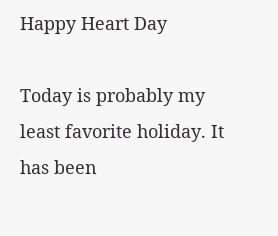Happy Heart Day

Today is probably my least favorite holiday. It has been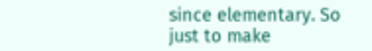since elementary. So just to make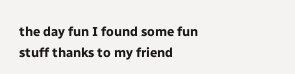the day fun I found some fun stuff thanks to my friend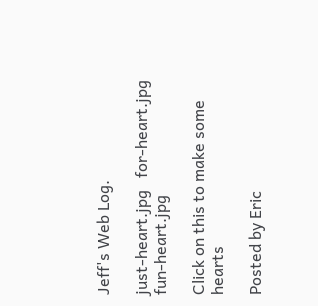Jeff's Web Log.

just-heart.jpg   for-heart.jpg   fun-heart.jpg

Click on this to make some hearts

Posted by Eric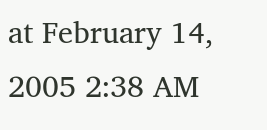at February 14, 2005 2:38 AM